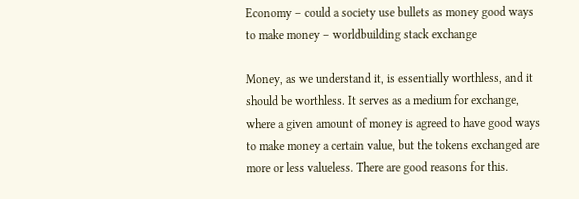Economy – could a society use bullets as money good ways to make money – worldbuilding stack exchange

Money, as we understand it, is essentially worthless, and it should be worthless. It serves as a medium for exchange, where a given amount of money is agreed to have good ways to make money a certain value, but the tokens exchanged are more or less valueless. There are good reasons for this.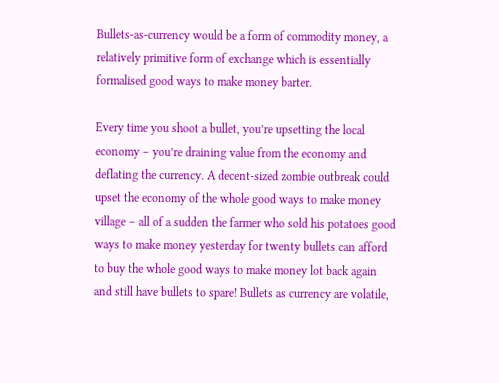Bullets-as-currency would be a form of commodity money, a relatively primitive form of exchange which is essentially formalised good ways to make money barter.

Every time you shoot a bullet, you’re upsetting the local economy – you’re draining value from the economy and deflating the currency. A decent-sized zombie outbreak could upset the economy of the whole good ways to make money village – all of a sudden the farmer who sold his potatoes good ways to make money yesterday for twenty bullets can afford to buy the whole good ways to make money lot back again and still have bullets to spare! Bullets as currency are volatile,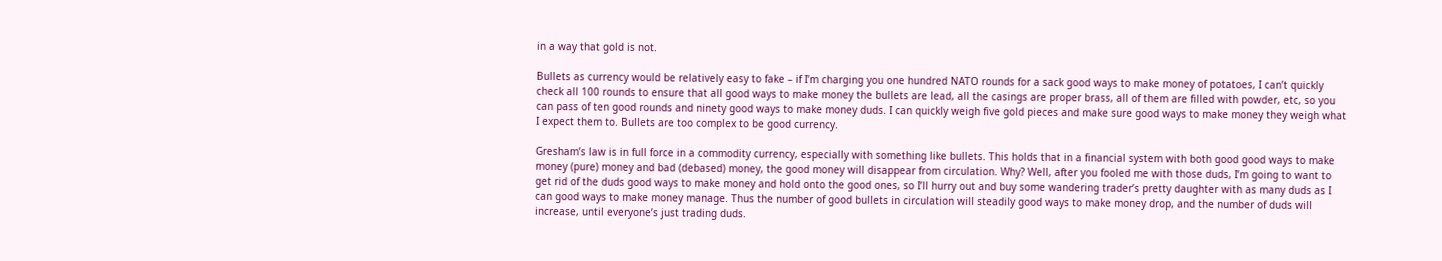in a way that gold is not.

Bullets as currency would be relatively easy to fake – if I’m charging you one hundred NATO rounds for a sack good ways to make money of potatoes, I can’t quickly check all 100 rounds to ensure that all good ways to make money the bullets are lead, all the casings are proper brass, all of them are filled with powder, etc, so you can pass of ten good rounds and ninety good ways to make money duds. I can quickly weigh five gold pieces and make sure good ways to make money they weigh what I expect them to. Bullets are too complex to be good currency.

Gresham’s law is in full force in a commodity currency, especially with something like bullets. This holds that in a financial system with both good good ways to make money (pure) money and bad (debased) money, the good money will disappear from circulation. Why? Well, after you fooled me with those duds, I’m going to want to get rid of the duds good ways to make money and hold onto the good ones, so I’ll hurry out and buy some wandering trader’s pretty daughter with as many duds as I can good ways to make money manage. Thus the number of good bullets in circulation will steadily good ways to make money drop, and the number of duds will increase, until everyone’s just trading duds.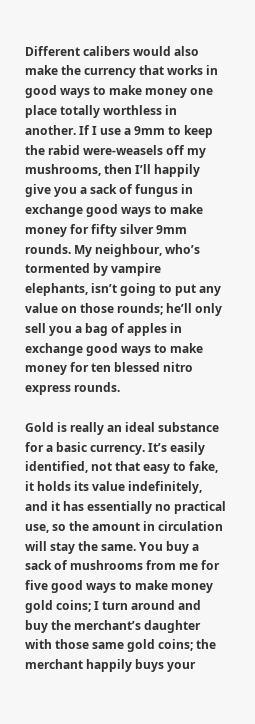Different calibers would also make the currency that works in good ways to make money one place totally worthless in another. If I use a 9mm to keep the rabid were-weasels off my mushrooms, then I’ll happily give you a sack of fungus in exchange good ways to make money for fifty silver 9mm rounds. My neighbour, who’s tormented by vampire elephants, isn’t going to put any value on those rounds; he’ll only sell you a bag of apples in exchange good ways to make money for ten blessed nitro express rounds.

Gold is really an ideal substance for a basic currency. It’s easily identified, not that easy to fake, it holds its value indefinitely, and it has essentially no practical use, so the amount in circulation will stay the same. You buy a sack of mushrooms from me for five good ways to make money gold coins; I turn around and buy the merchant’s daughter with those same gold coins; the merchant happily buys your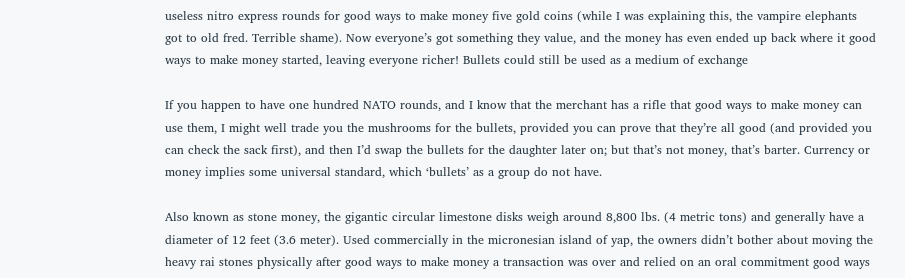useless nitro express rounds for good ways to make money five gold coins (while I was explaining this, the vampire elephants got to old fred. Terrible shame). Now everyone’s got something they value, and the money has even ended up back where it good ways to make money started, leaving everyone richer! Bullets could still be used as a medium of exchange

If you happen to have one hundred NATO rounds, and I know that the merchant has a rifle that good ways to make money can use them, I might well trade you the mushrooms for the bullets, provided you can prove that they’re all good (and provided you can check the sack first), and then I’d swap the bullets for the daughter later on; but that’s not money, that’s barter. Currency or money implies some universal standard, which ‘bullets’ as a group do not have.

Also known as stone money, the gigantic circular limestone disks weigh around 8,800 lbs. (4 metric tons) and generally have a diameter of 12 feet (3.6 meter). Used commercially in the micronesian island of yap, the owners didn’t bother about moving the heavy rai stones physically after good ways to make money a transaction was over and relied on an oral commitment good ways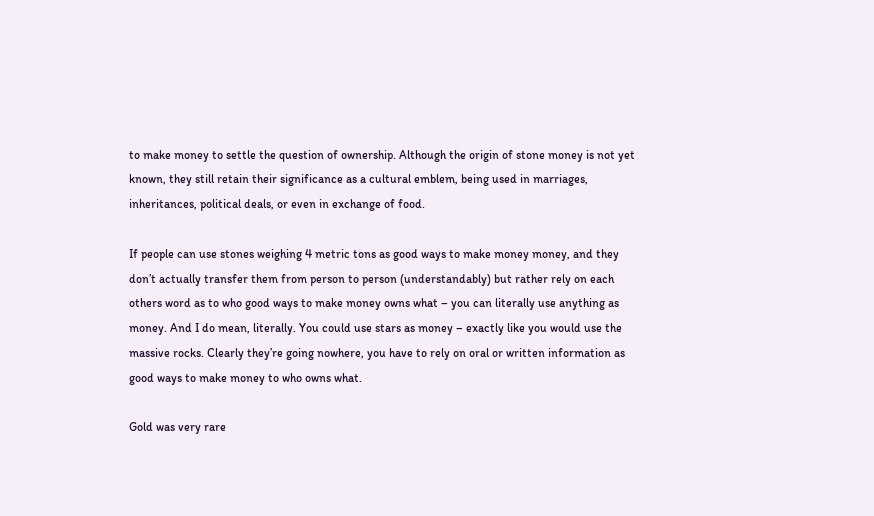to make money to settle the question of ownership. Although the origin of stone money is not yet known, they still retain their significance as a cultural emblem, being used in marriages, inheritances, political deals, or even in exchange of food.

If people can use stones weighing 4 metric tons as good ways to make money money, and they don’t actually transfer them from person to person (understandably) but rather rely on each others word as to who good ways to make money owns what – you can literally use anything as money. And I do mean, literally. You could use stars as money – exactly like you would use the massive rocks. Clearly they’re going nowhere, you have to rely on oral or written information as good ways to make money to who owns what.

Gold was very rare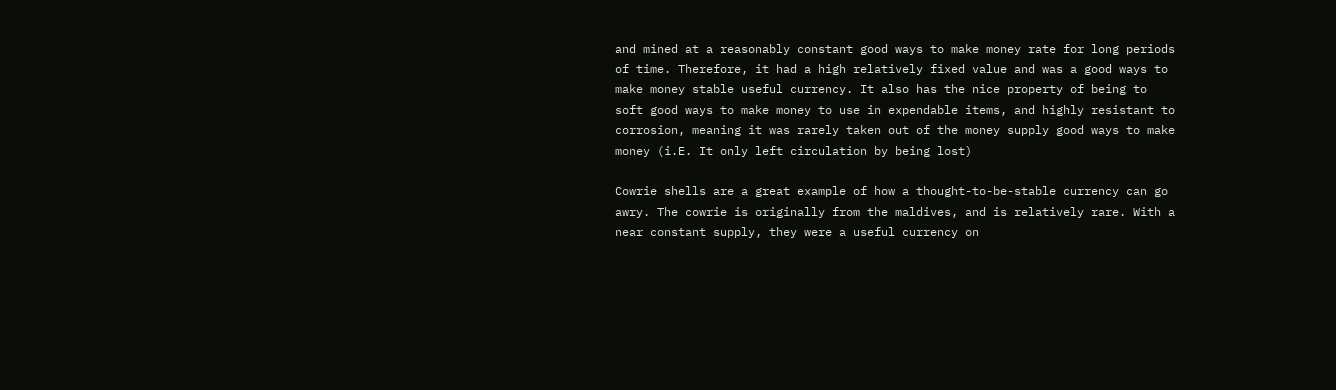and mined at a reasonably constant good ways to make money rate for long periods of time. Therefore, it had a high relatively fixed value and was a good ways to make money stable useful currency. It also has the nice property of being to soft good ways to make money to use in expendable items, and highly resistant to corrosion, meaning it was rarely taken out of the money supply good ways to make money (i.E. It only left circulation by being lost)

Cowrie shells are a great example of how a thought-to-be-stable currency can go awry. The cowrie is originally from the maldives, and is relatively rare. With a near constant supply, they were a useful currency on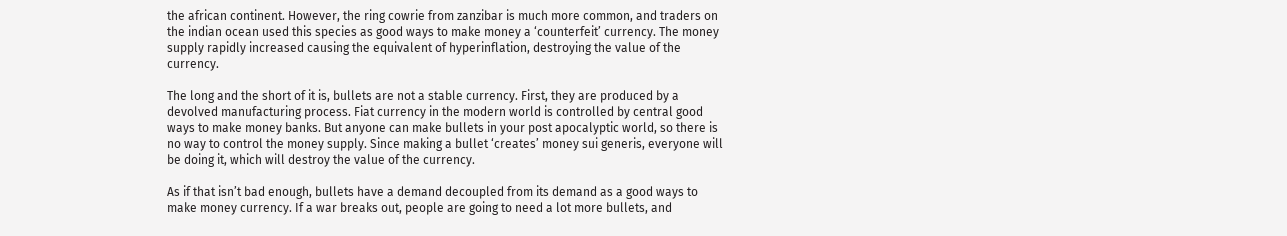the african continent. However, the ring cowrie from zanzibar is much more common, and traders on the indian ocean used this species as good ways to make money a ‘counterfeit’ currency. The money supply rapidly increased causing the equivalent of hyperinflation, destroying the value of the currency.

The long and the short of it is, bullets are not a stable currency. First, they are produced by a devolved manufacturing process. Fiat currency in the modern world is controlled by central good ways to make money banks. But anyone can make bullets in your post apocalyptic world, so there is no way to control the money supply. Since making a bullet ‘creates’ money sui generis, everyone will be doing it, which will destroy the value of the currency.

As if that isn’t bad enough, bullets have a demand decoupled from its demand as a good ways to make money currency. If a war breaks out, people are going to need a lot more bullets, and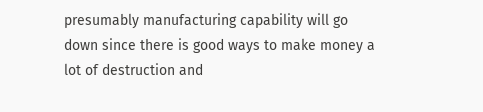presumably manufacturing capability will go down since there is good ways to make money a lot of destruction and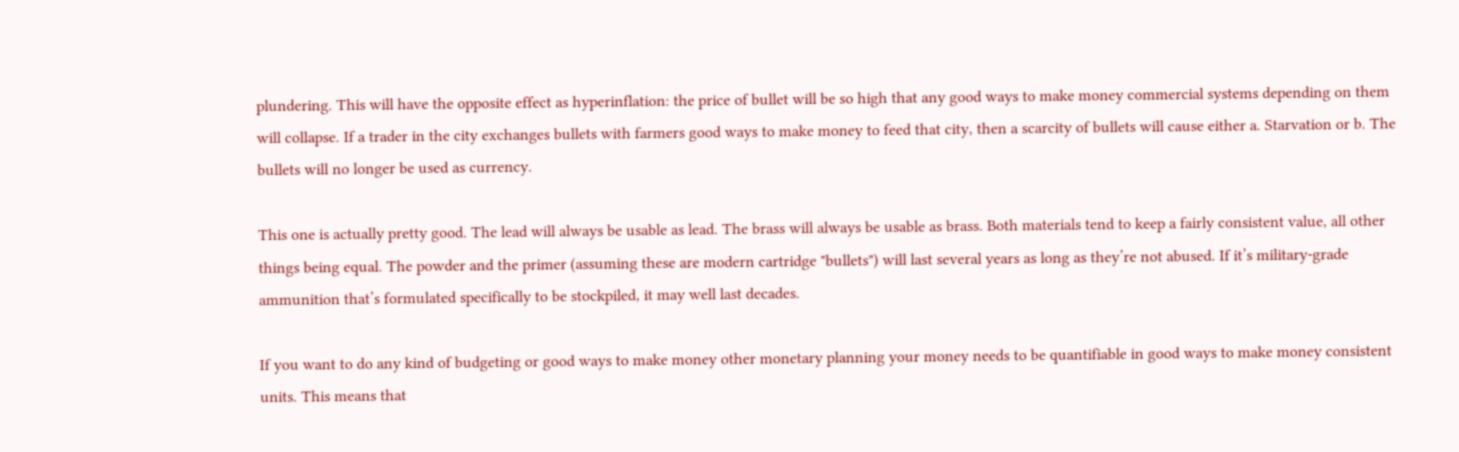plundering. This will have the opposite effect as hyperinflation: the price of bullet will be so high that any good ways to make money commercial systems depending on them will collapse. If a trader in the city exchanges bullets with farmers good ways to make money to feed that city, then a scarcity of bullets will cause either a. Starvation or b. The bullets will no longer be used as currency.

This one is actually pretty good. The lead will always be usable as lead. The brass will always be usable as brass. Both materials tend to keep a fairly consistent value, all other things being equal. The powder and the primer (assuming these are modern cartridge "bullets") will last several years as long as they’re not abused. If it’s military-grade ammunition that’s formulated specifically to be stockpiled, it may well last decades.

If you want to do any kind of budgeting or good ways to make money other monetary planning your money needs to be quantifiable in good ways to make money consistent units. This means that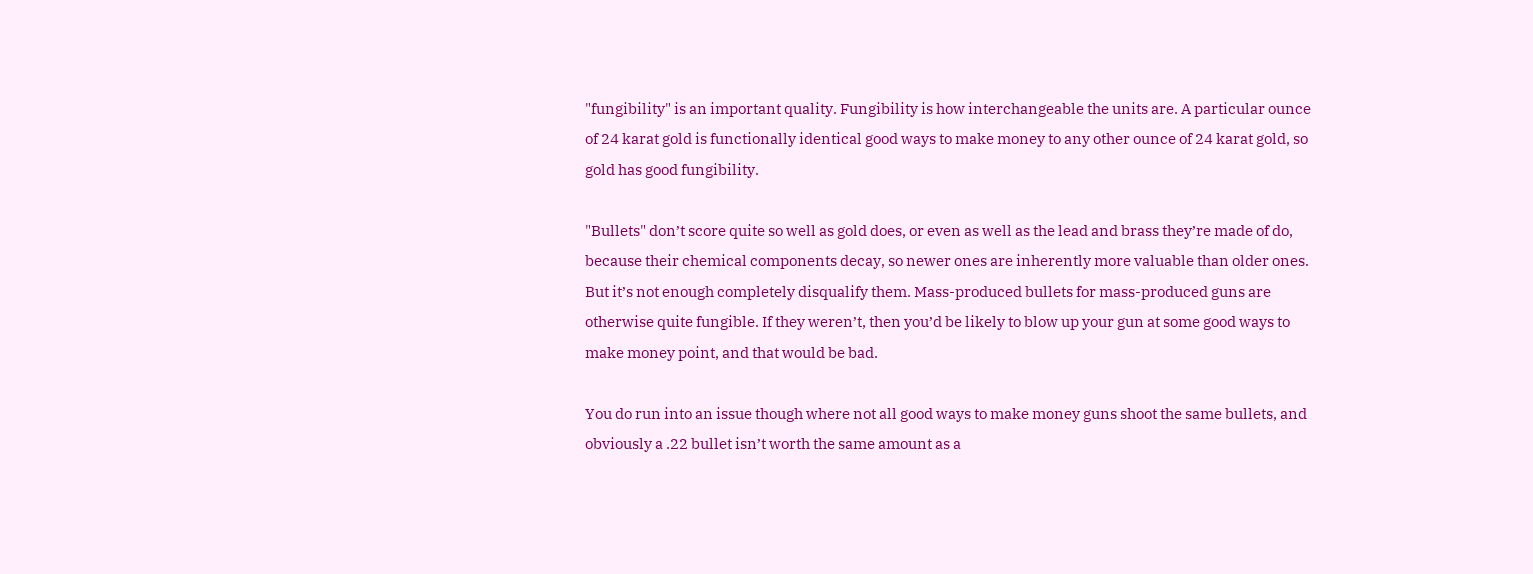"fungibility" is an important quality. Fungibility is how interchangeable the units are. A particular ounce of 24 karat gold is functionally identical good ways to make money to any other ounce of 24 karat gold, so gold has good fungibility.

"Bullets" don’t score quite so well as gold does, or even as well as the lead and brass they’re made of do, because their chemical components decay, so newer ones are inherently more valuable than older ones. But it’s not enough completely disqualify them. Mass-produced bullets for mass-produced guns are otherwise quite fungible. If they weren’t, then you’d be likely to blow up your gun at some good ways to make money point, and that would be bad.

You do run into an issue though where not all good ways to make money guns shoot the same bullets, and obviously a .22 bullet isn’t worth the same amount as a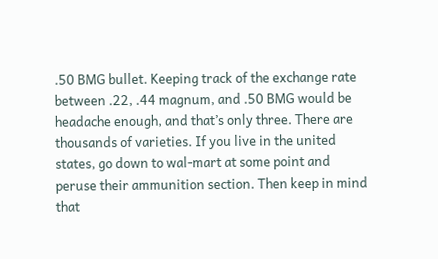.50 BMG bullet. Keeping track of the exchange rate between .22, .44 magnum, and .50 BMG would be headache enough, and that’s only three. There are thousands of varieties. If you live in the united states, go down to wal-mart at some point and peruse their ammunition section. Then keep in mind that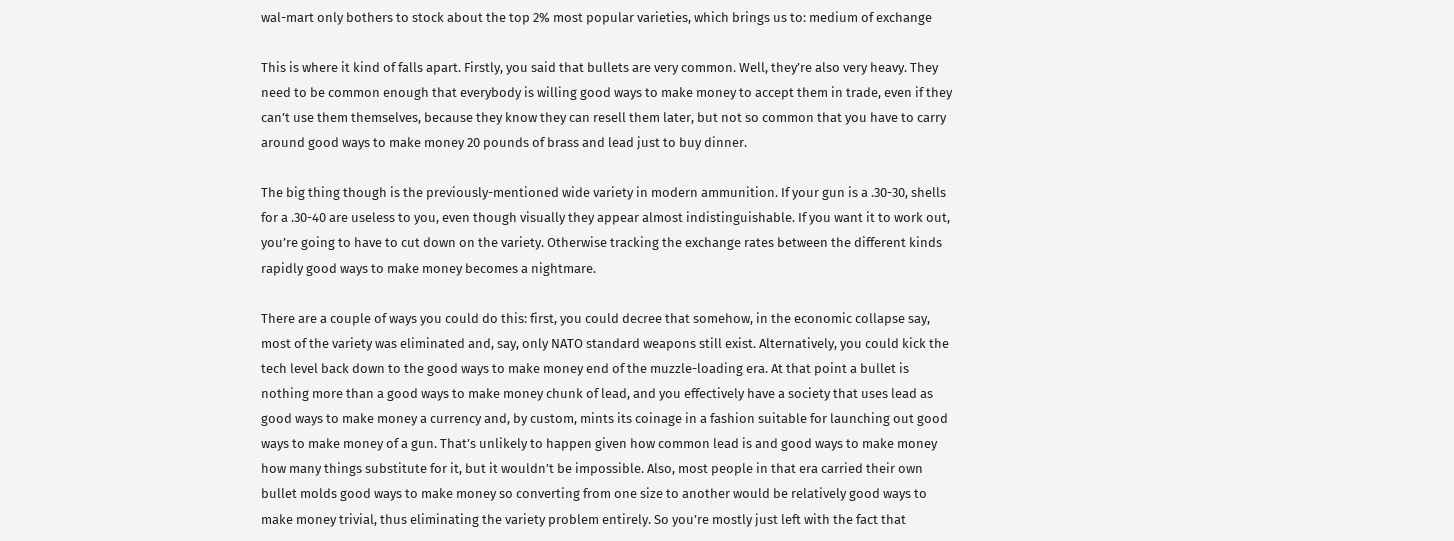wal-mart only bothers to stock about the top 2% most popular varieties, which brings us to: medium of exchange

This is where it kind of falls apart. Firstly, you said that bullets are very common. Well, they’re also very heavy. They need to be common enough that everybody is willing good ways to make money to accept them in trade, even if they can’t use them themselves, because they know they can resell them later, but not so common that you have to carry around good ways to make money 20 pounds of brass and lead just to buy dinner.

The big thing though is the previously-mentioned wide variety in modern ammunition. If your gun is a .30-30, shells for a .30-40 are useless to you, even though visually they appear almost indistinguishable. If you want it to work out, you’re going to have to cut down on the variety. Otherwise tracking the exchange rates between the different kinds rapidly good ways to make money becomes a nightmare.

There are a couple of ways you could do this: first, you could decree that somehow, in the economic collapse say, most of the variety was eliminated and, say, only NATO standard weapons still exist. Alternatively, you could kick the tech level back down to the good ways to make money end of the muzzle-loading era. At that point a bullet is nothing more than a good ways to make money chunk of lead, and you effectively have a society that uses lead as good ways to make money a currency and, by custom, mints its coinage in a fashion suitable for launching out good ways to make money of a gun. That’s unlikely to happen given how common lead is and good ways to make money how many things substitute for it, but it wouldn’t be impossible. Also, most people in that era carried their own bullet molds good ways to make money so converting from one size to another would be relatively good ways to make money trivial, thus eliminating the variety problem entirely. So you’re mostly just left with the fact that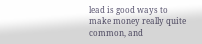lead is good ways to make money really quite common, and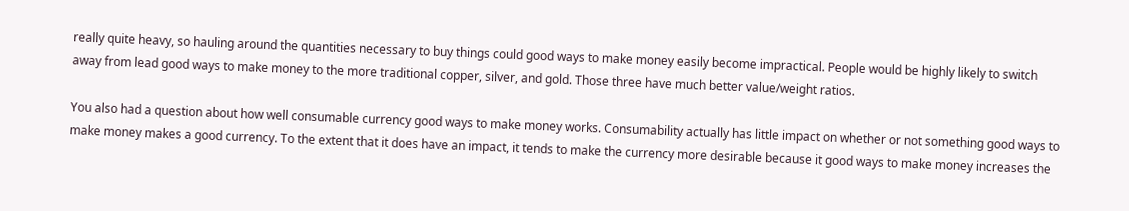really quite heavy, so hauling around the quantities necessary to buy things could good ways to make money easily become impractical. People would be highly likely to switch away from lead good ways to make money to the more traditional copper, silver, and gold. Those three have much better value/weight ratios.

You also had a question about how well consumable currency good ways to make money works. Consumability actually has little impact on whether or not something good ways to make money makes a good currency. To the extent that it does have an impact, it tends to make the currency more desirable because it good ways to make money increases the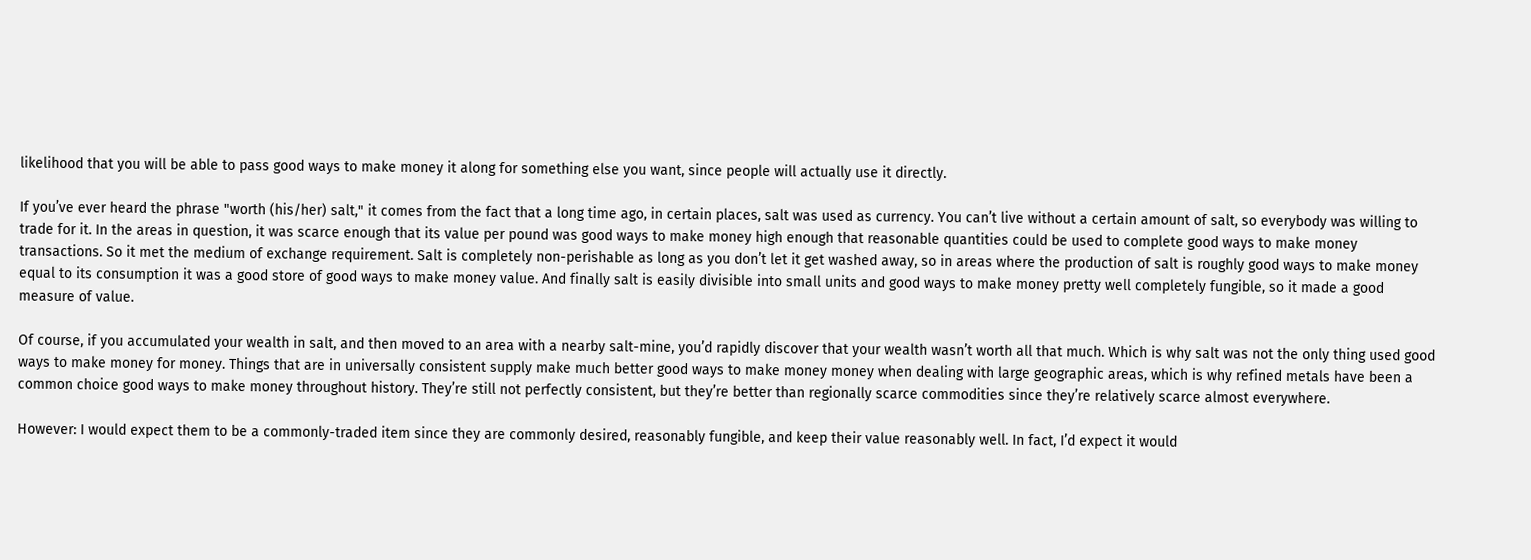likelihood that you will be able to pass good ways to make money it along for something else you want, since people will actually use it directly.

If you’ve ever heard the phrase "worth (his/her) salt," it comes from the fact that a long time ago, in certain places, salt was used as currency. You can’t live without a certain amount of salt, so everybody was willing to trade for it. In the areas in question, it was scarce enough that its value per pound was good ways to make money high enough that reasonable quantities could be used to complete good ways to make money transactions. So it met the medium of exchange requirement. Salt is completely non-perishable as long as you don’t let it get washed away, so in areas where the production of salt is roughly good ways to make money equal to its consumption it was a good store of good ways to make money value. And finally salt is easily divisible into small units and good ways to make money pretty well completely fungible, so it made a good measure of value.

Of course, if you accumulated your wealth in salt, and then moved to an area with a nearby salt-mine, you’d rapidly discover that your wealth wasn’t worth all that much. Which is why salt was not the only thing used good ways to make money for money. Things that are in universally consistent supply make much better good ways to make money money when dealing with large geographic areas, which is why refined metals have been a common choice good ways to make money throughout history. They’re still not perfectly consistent, but they’re better than regionally scarce commodities since they’re relatively scarce almost everywhere.

However: I would expect them to be a commonly-traded item since they are commonly desired, reasonably fungible, and keep their value reasonably well. In fact, I’d expect it would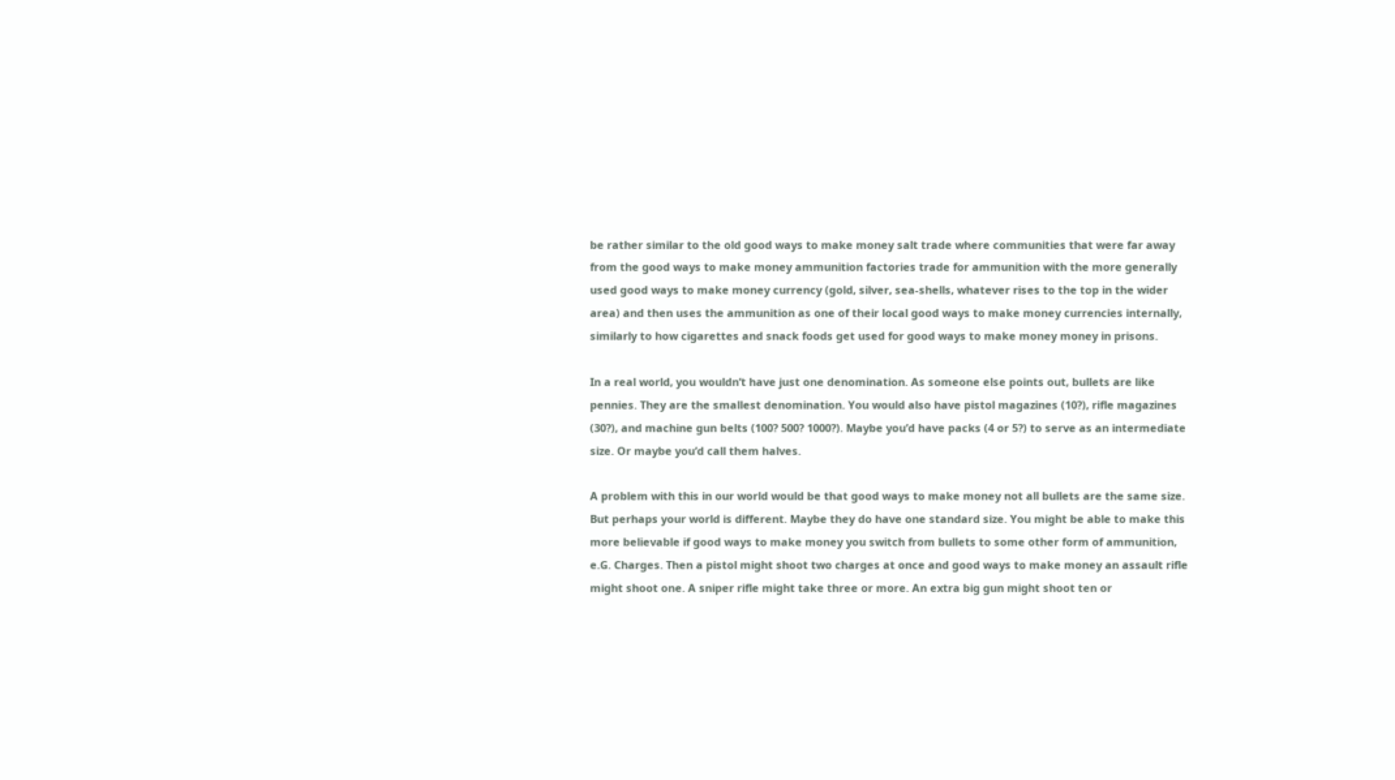be rather similar to the old good ways to make money salt trade where communities that were far away from the good ways to make money ammunition factories trade for ammunition with the more generally used good ways to make money currency (gold, silver, sea-shells, whatever rises to the top in the wider area) and then uses the ammunition as one of their local good ways to make money currencies internally, similarly to how cigarettes and snack foods get used for good ways to make money money in prisons.

In a real world, you wouldn’t have just one denomination. As someone else points out, bullets are like pennies. They are the smallest denomination. You would also have pistol magazines (10?), rifle magazines (30?), and machine gun belts (100? 500? 1000?). Maybe you’d have packs (4 or 5?) to serve as an intermediate size. Or maybe you’d call them halves.

A problem with this in our world would be that good ways to make money not all bullets are the same size. But perhaps your world is different. Maybe they do have one standard size. You might be able to make this more believable if good ways to make money you switch from bullets to some other form of ammunition, e.G. Charges. Then a pistol might shoot two charges at once and good ways to make money an assault rifle might shoot one. A sniper rifle might take three or more. An extra big gun might shoot ten or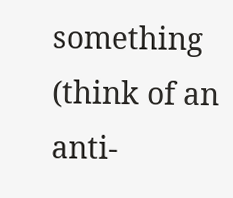something (think of an anti-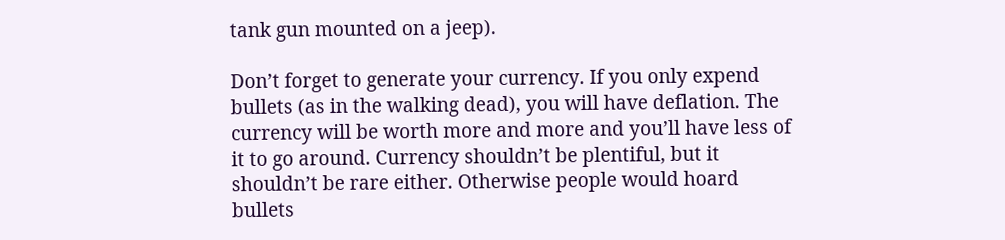tank gun mounted on a jeep).

Don’t forget to generate your currency. If you only expend bullets (as in the walking dead), you will have deflation. The currency will be worth more and more and you’ll have less of it to go around. Currency shouldn’t be plentiful, but it shouldn’t be rare either. Otherwise people would hoard bullets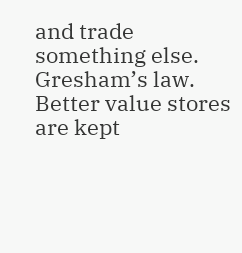and trade something else. Gresham’s law. Better value stores are kept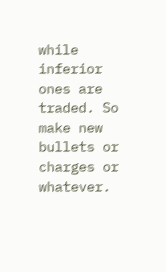while inferior ones are traded. So make new bullets or charges or whatever.